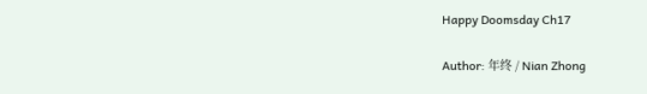Happy Doomsday Ch17

Author: 年终 / Nian Zhong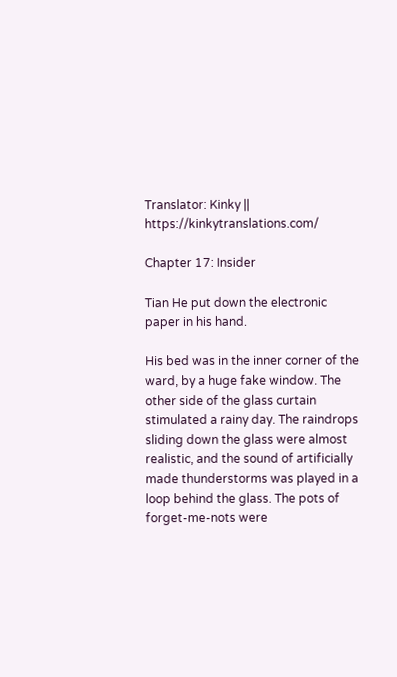Translator: Kinky || https://kinkytranslations.com/

Chapter 17: Insider

Tian He put down the electronic paper in his hand.

His bed was in the inner corner of the ward, by a huge fake window. The other side of the glass curtain stimulated a rainy day. The raindrops sliding down the glass were almost realistic, and the sound of artificially made thunderstorms was played in a loop behind the glass. The pots of forget-me-nots were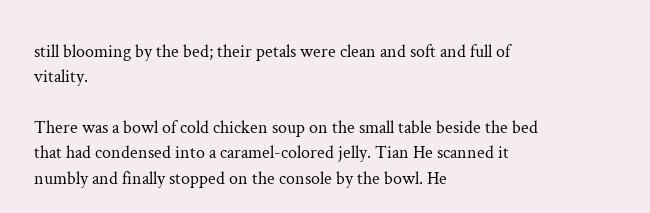still blooming by the bed; their petals were clean and soft and full of vitality.

There was a bowl of cold chicken soup on the small table beside the bed that had condensed into a caramel-colored jelly. Tian He scanned it numbly and finally stopped on the console by the bowl. He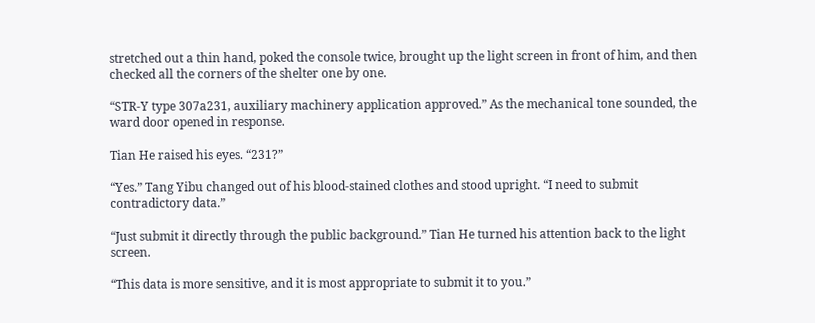stretched out a thin hand, poked the console twice, brought up the light screen in front of him, and then checked all the corners of the shelter one by one.

“STR-Y type 307a231, auxiliary machinery application approved.” As the mechanical tone sounded, the ward door opened in response.

Tian He raised his eyes. “231?”

“Yes.” Tang Yibu changed out of his blood-stained clothes and stood upright. “I need to submit contradictory data.”

“Just submit it directly through the public background.” Tian He turned his attention back to the light screen.

“This data is more sensitive, and it is most appropriate to submit it to you.”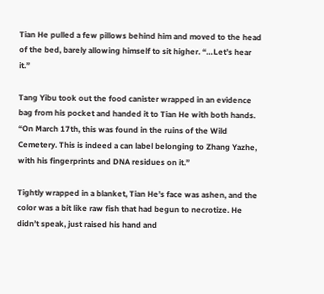Tian He pulled a few pillows behind him and moved to the head of the bed, barely allowing himself to sit higher. “…Let’s hear it.”

Tang Yibu took out the food canister wrapped in an evidence bag from his pocket and handed it to Tian He with both hands. “On March 17th, this was found in the ruins of the Wild Cemetery. This is indeed a can label belonging to Zhang Yazhe, with his fingerprints and DNA residues on it.”

Tightly wrapped in a blanket, Tian He’s face was ashen, and the color was a bit like raw fish that had begun to necrotize. He didn’t speak, just raised his hand and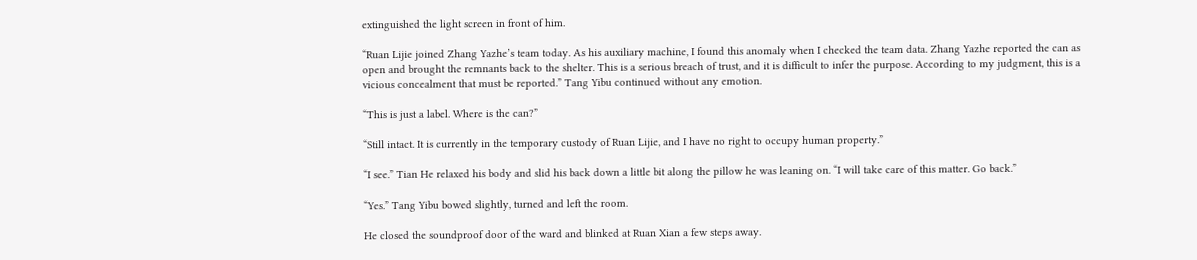extinguished the light screen in front of him.

“Ruan Lijie joined Zhang Yazhe’s team today. As his auxiliary machine, I found this anomaly when I checked the team data. Zhang Yazhe reported the can as open and brought the remnants back to the shelter. This is a serious breach of trust, and it is difficult to infer the purpose. According to my judgment, this is a vicious concealment that must be reported.” Tang Yibu continued without any emotion.

“This is just a label. Where is the can?”

“Still intact. It is currently in the temporary custody of Ruan Lijie, and I have no right to occupy human property.”

“I see.” Tian He relaxed his body and slid his back down a little bit along the pillow he was leaning on. “I will take care of this matter. Go back.”

“Yes.” Tang Yibu bowed slightly, turned and left the room.

He closed the soundproof door of the ward and blinked at Ruan Xian a few steps away.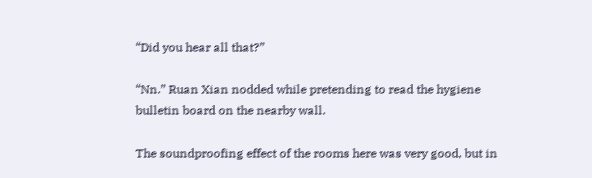“Did you hear all that?”

“Nn.” Ruan Xian nodded while pretending to read the hygiene bulletin board on the nearby wall.

The soundproofing effect of the rooms here was very good, but in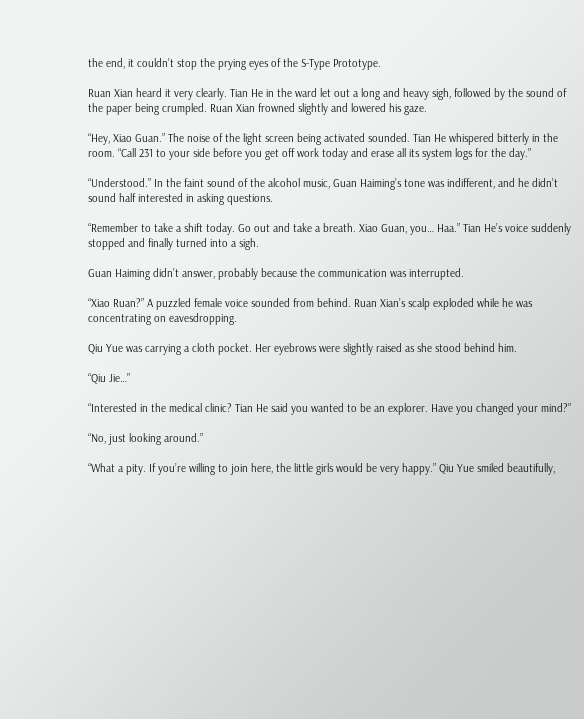the end, it couldn’t stop the prying eyes of the S-Type Prototype.

Ruan Xian heard it very clearly. Tian He in the ward let out a long and heavy sigh, followed by the sound of the paper being crumpled. Ruan Xian frowned slightly and lowered his gaze.

“Hey, Xiao Guan.” The noise of the light screen being activated sounded. Tian He whispered bitterly in the room. “Call 231 to your side before you get off work today and erase all its system logs for the day.”

“Understood.” In the faint sound of the alcohol music, Guan Haiming’s tone was indifferent, and he didn’t sound half interested in asking questions.

“Remember to take a shift today. Go out and take a breath. Xiao Guan, you… Haa.” Tian He’s voice suddenly stopped and finally turned into a sigh.

Guan Haiming didn’t answer, probably because the communication was interrupted.

“Xiao Ruan?” A puzzled female voice sounded from behind. Ruan Xian’s scalp exploded while he was concentrating on eavesdropping.

Qiu Yue was carrying a cloth pocket. Her eyebrows were slightly raised as she stood behind him.

“Qiu Jie…”

“Interested in the medical clinic? Tian He said you wanted to be an explorer. Have you changed your mind?”

“No, just looking around.”

“What a pity. If you’re willing to join here, the little girls would be very happy.” Qiu Yue smiled beautifully,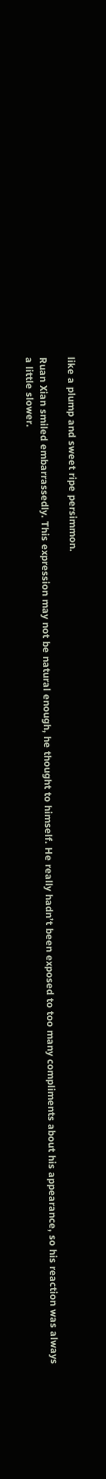like a plump and sweet ripe persimmon.

Ruan Xian smiled embarrassedly. This expression may not be natural enough, he thought to himself. He really hadn’t been exposed to too many compliments about his appearance, so his reaction was always a little slower.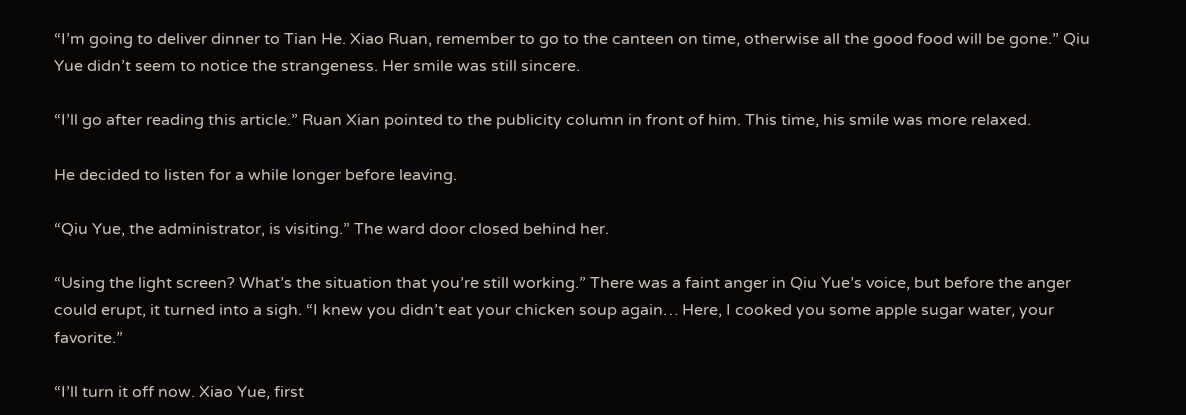“I’m going to deliver dinner to Tian He. Xiao Ruan, remember to go to the canteen on time, otherwise all the good food will be gone.” Qiu Yue didn’t seem to notice the strangeness. Her smile was still sincere.

“I’ll go after reading this article.” Ruan Xian pointed to the publicity column in front of him. This time, his smile was more relaxed.

He decided to listen for a while longer before leaving.

“Qiu Yue, the administrator, is visiting.” The ward door closed behind her.

“Using the light screen? What’s the situation that you’re still working.” There was a faint anger in Qiu Yue’s voice, but before the anger could erupt, it turned into a sigh. “I knew you didn’t eat your chicken soup again… Here, I cooked you some apple sugar water, your favorite.”

“I’ll turn it off now. Xiao Yue, first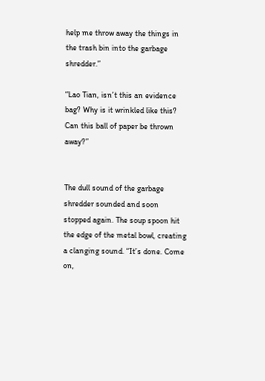help me throw away the things in the trash bin into the garbage shredder.”

“Lao Tian, isn’t this an evidence bag? Why is it wrinkled like this? Can this ball of paper be thrown away?”


The dull sound of the garbage shredder sounded and soon stopped again. The soup spoon hit the edge of the metal bowl, creating a clanging sound. “It’s done. Come on,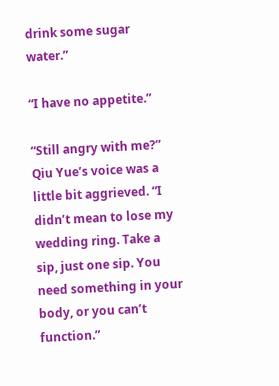drink some sugar water.”

“I have no appetite.”

“Still angry with me?” Qiu Yue’s voice was a little bit aggrieved. “I didn’t mean to lose my wedding ring. Take a sip, just one sip. You need something in your body, or you can’t function.”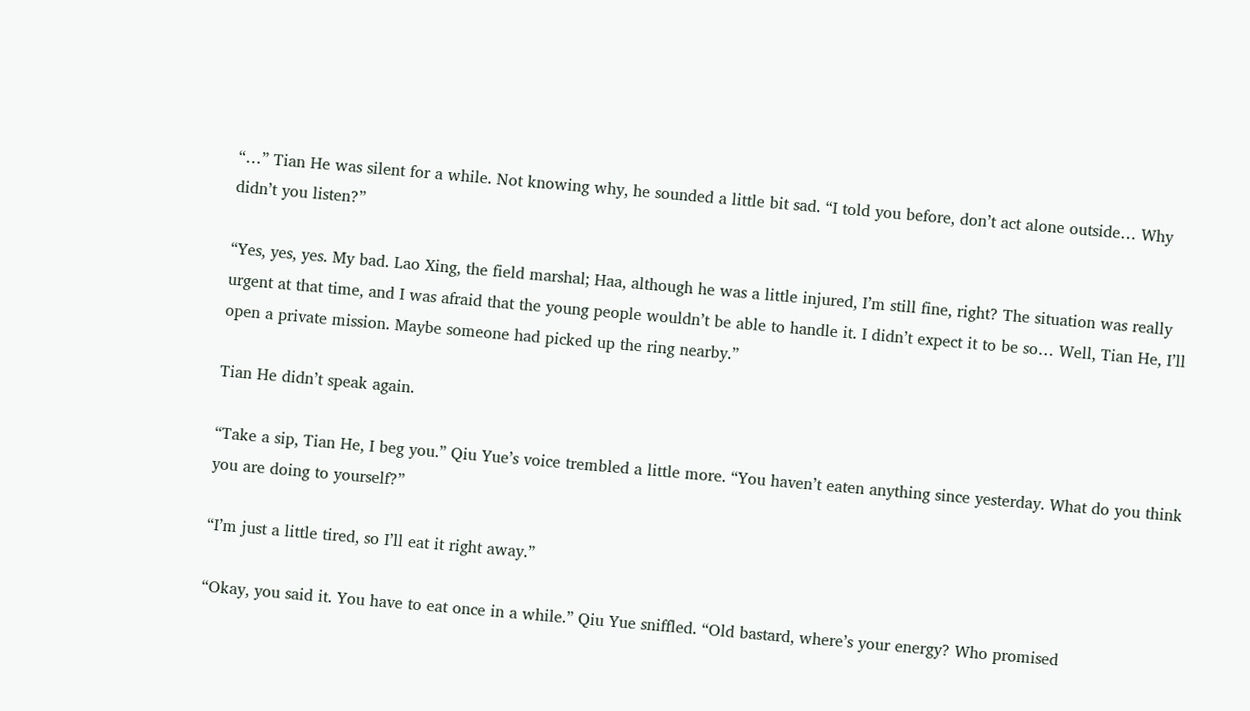“…” Tian He was silent for a while. Not knowing why, he sounded a little bit sad. “I told you before, don’t act alone outside… Why didn’t you listen?”

“Yes, yes, yes. My bad. Lao Xing, the field marshal; Haa, although he was a little injured, I’m still fine, right? The situation was really urgent at that time, and I was afraid that the young people wouldn’t be able to handle it. I didn’t expect it to be so… Well, Tian He, I’ll open a private mission. Maybe someone had picked up the ring nearby.”

Tian He didn’t speak again.

“Take a sip, Tian He, I beg you.” Qiu Yue’s voice trembled a little more. “You haven’t eaten anything since yesterday. What do you think you are doing to yourself?”

“I’m just a little tired, so I’ll eat it right away.”

“Okay, you said it. You have to eat once in a while.” Qiu Yue sniffled. “Old bastard, where’s your energy? Who promised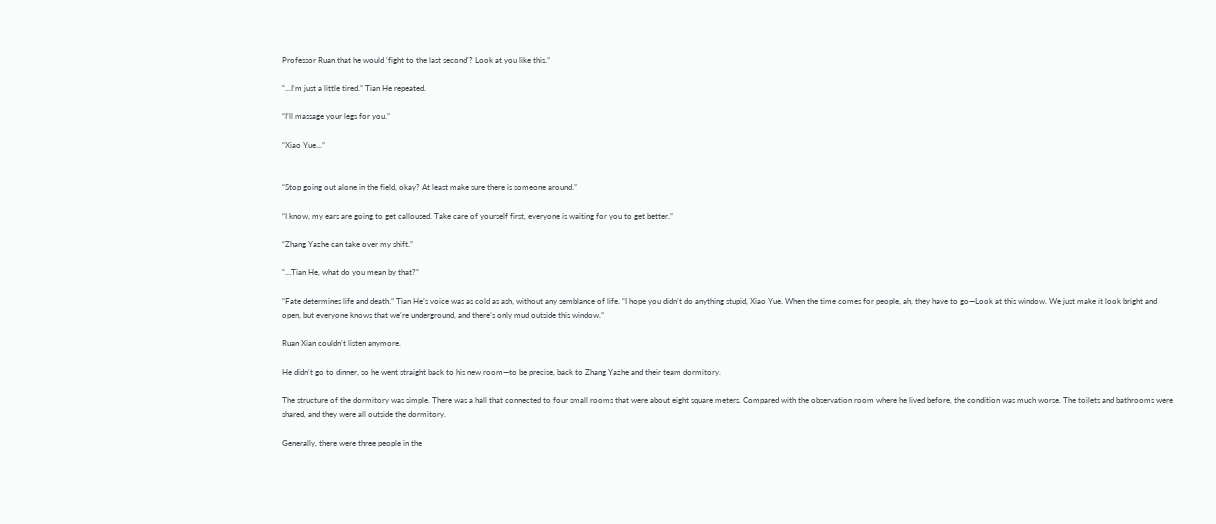Professor Ruan that he would ‘fight to the last second’? Look at you like this.”

“…I’m just a little tired.” Tian He repeated.

“I’ll massage your legs for you.”

“Xiao Yue…”


“Stop going out alone in the field, okay? At least make sure there is someone around.”

“I know, my ears are going to get calloused. Take care of yourself first, everyone is waiting for you to get better.”

“Zhang Yazhe can take over my shift.”

“…Tian He, what do you mean by that?”

“Fate determines life and death.” Tian He’s voice was as cold as ash, without any semblance of life. “I hope you didn’t do anything stupid, Xiao Yue. When the time comes for people, ah, they have to go—Look at this window. We just make it look bright and open, but everyone knows that we’re underground, and there’s only mud outside this window.”

Ruan Xian couldn’t listen anymore.

He didn’t go to dinner, so he went straight back to his new room—to be precise, back to Zhang Yazhe and their team dormitory.

The structure of the dormitory was simple. There was a hall that connected to four small rooms that were about eight square meters. Compared with the observation room where he lived before, the condition was much worse. The toilets and bathrooms were shared, and they were all outside the dormitory.

Generally, there were three people in the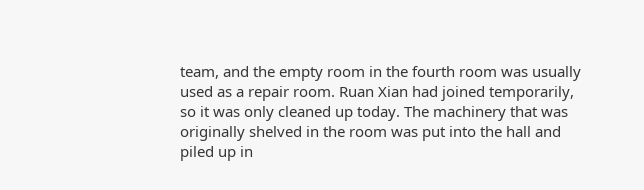team, and the empty room in the fourth room was usually used as a repair room. Ruan Xian had joined temporarily, so it was only cleaned up today. The machinery that was originally shelved in the room was put into the hall and piled up in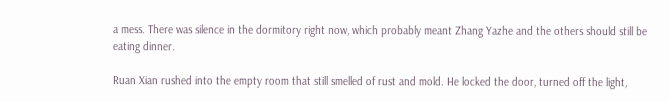a mess. There was silence in the dormitory right now, which probably meant Zhang Yazhe and the others should still be eating dinner.

Ruan Xian rushed into the empty room that still smelled of rust and mold. He locked the door, turned off the light,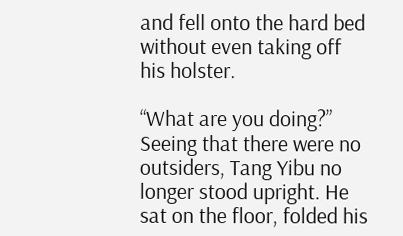and fell onto the hard bed without even taking off his holster.

“What are you doing?” Seeing that there were no outsiders, Tang Yibu no longer stood upright. He sat on the floor, folded his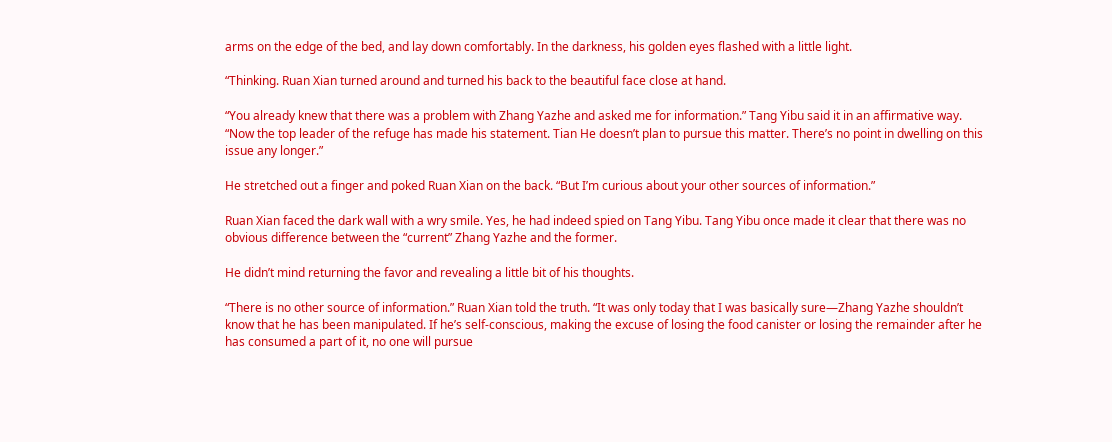arms on the edge of the bed, and lay down comfortably. In the darkness, his golden eyes flashed with a little light.

“Thinking. Ruan Xian turned around and turned his back to the beautiful face close at hand.

“You already knew that there was a problem with Zhang Yazhe and asked me for information.” Tang Yibu said it in an affirmative way. “Now the top leader of the refuge has made his statement. Tian He doesn’t plan to pursue this matter. There’s no point in dwelling on this issue any longer.”

He stretched out a finger and poked Ruan Xian on the back. “But I’m curious about your other sources of information.”

Ruan Xian faced the dark wall with a wry smile. Yes, he had indeed spied on Tang Yibu. Tang Yibu once made it clear that there was no obvious difference between the “current” Zhang Yazhe and the former.

He didn’t mind returning the favor and revealing a little bit of his thoughts.

“There is no other source of information.” Ruan Xian told the truth. “It was only today that I was basically sure—Zhang Yazhe shouldn’t know that he has been manipulated. If he’s self-conscious, making the excuse of losing the food canister or losing the remainder after he has consumed a part of it, no one will pursue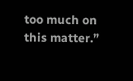too much on this matter.”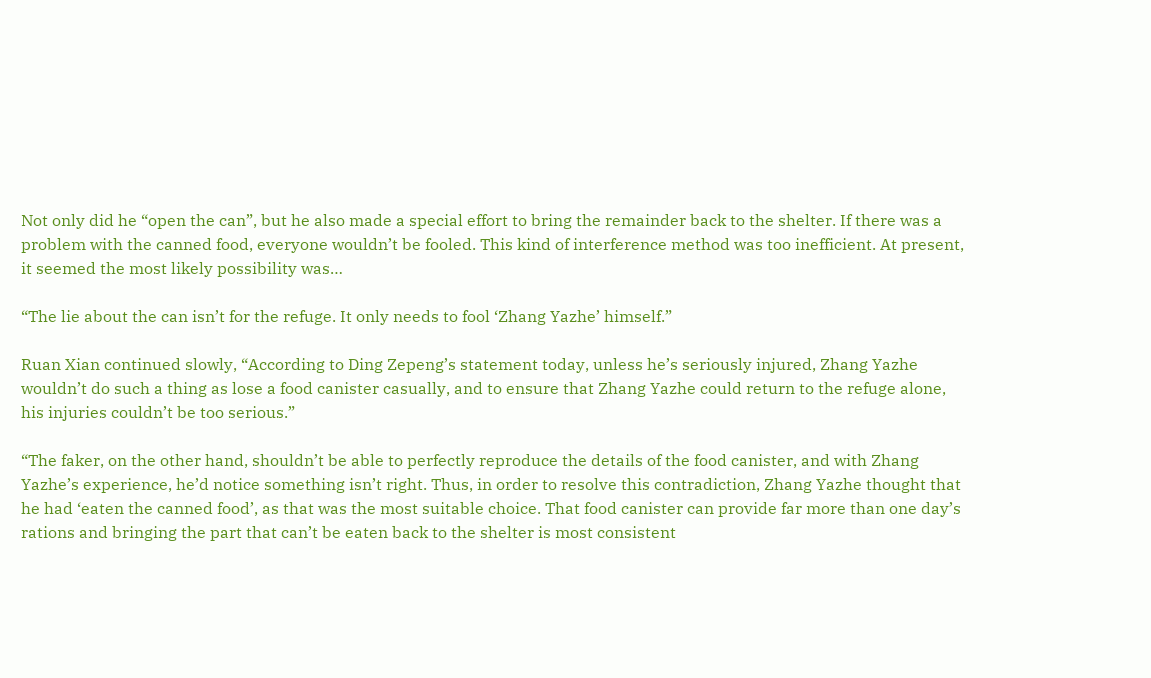Not only did he “open the can”, but he also made a special effort to bring the remainder back to the shelter. If there was a problem with the canned food, everyone wouldn’t be fooled. This kind of interference method was too inefficient. At present, it seemed the most likely possibility was…

“The lie about the can isn’t for the refuge. It only needs to fool ‘Zhang Yazhe’ himself.”

Ruan Xian continued slowly, “According to Ding Zepeng’s statement today, unless he’s seriously injured, Zhang Yazhe wouldn’t do such a thing as lose a food canister casually, and to ensure that Zhang Yazhe could return to the refuge alone, his injuries couldn’t be too serious.”

“The faker, on the other hand, shouldn’t be able to perfectly reproduce the details of the food canister, and with Zhang Yazhe’s experience, he’d notice something isn’t right. Thus, in order to resolve this contradiction, Zhang Yazhe thought that he had ‘eaten the canned food’, as that was the most suitable choice. That food canister can provide far more than one day’s rations and bringing the part that can’t be eaten back to the shelter is most consistent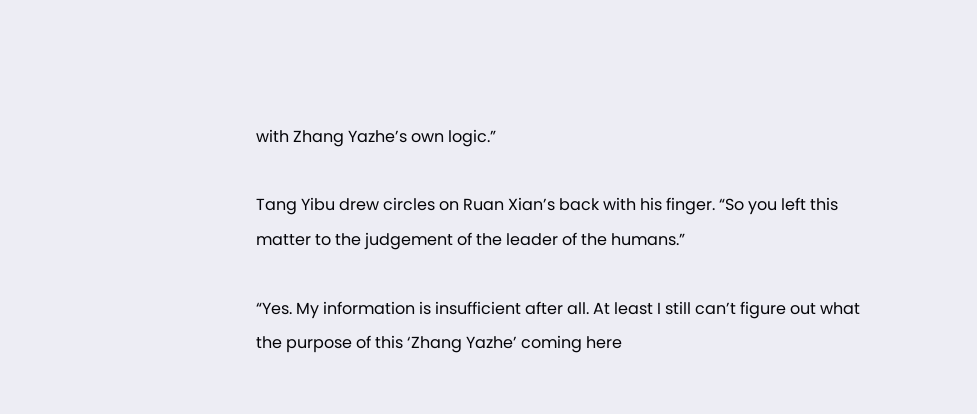with Zhang Yazhe’s own logic.”

Tang Yibu drew circles on Ruan Xian’s back with his finger. “So you left this matter to the judgement of the leader of the humans.”

“Yes. My information is insufficient after all. At least I still can’t figure out what the purpose of this ‘Zhang Yazhe’ coming here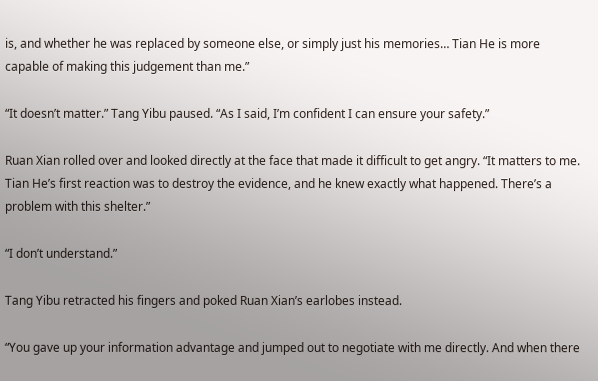is, and whether he was replaced by someone else, or simply just his memories… Tian He is more capable of making this judgement than me.”

“It doesn’t matter.” Tang Yibu paused. “As I said, I’m confident I can ensure your safety.”

Ruan Xian rolled over and looked directly at the face that made it difficult to get angry. “It matters to me. Tian He’s first reaction was to destroy the evidence, and he knew exactly what happened. There’s a problem with this shelter.”

“I don’t understand.”

Tang Yibu retracted his fingers and poked Ruan Xian’s earlobes instead.

“You gave up your information advantage and jumped out to negotiate with me directly. And when there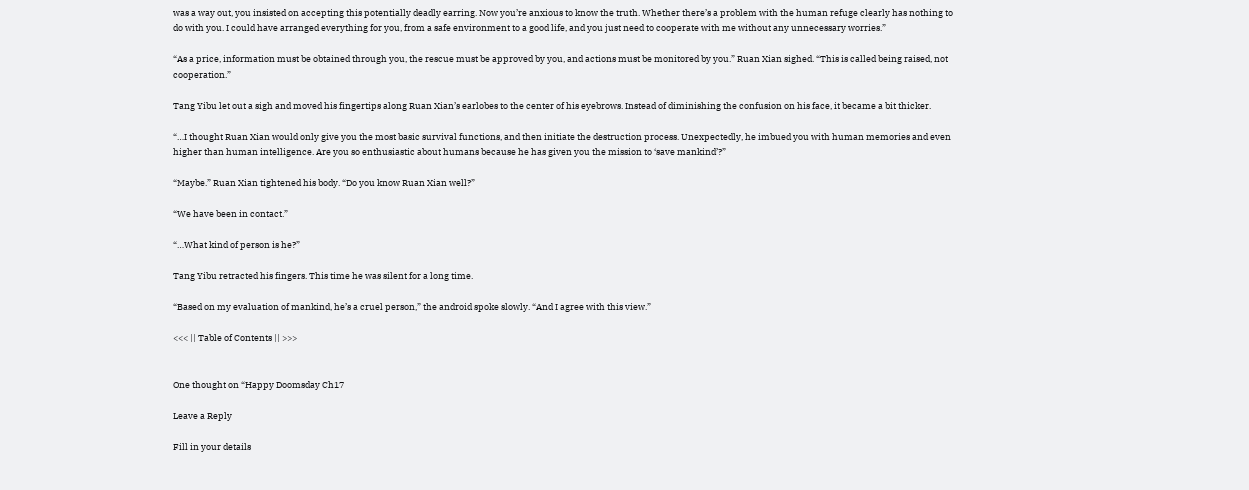was a way out, you insisted on accepting this potentially deadly earring. Now you’re anxious to know the truth. Whether there’s a problem with the human refuge clearly has nothing to do with you. I could have arranged everything for you, from a safe environment to a good life, and you just need to cooperate with me without any unnecessary worries.”

“As a price, information must be obtained through you, the rescue must be approved by you, and actions must be monitored by you.” Ruan Xian sighed. “This is called being raised, not cooperation.”

Tang Yibu let out a sigh and moved his fingertips along Ruan Xian’s earlobes to the center of his eyebrows. Instead of diminishing the confusion on his face, it became a bit thicker.

“…I thought Ruan Xian would only give you the most basic survival functions, and then initiate the destruction process. Unexpectedly, he imbued you with human memories and even higher than human intelligence. Are you so enthusiastic about humans because he has given you the mission to ‘save mankind’?”

“Maybe.” Ruan Xian tightened his body. “Do you know Ruan Xian well?”

“We have been in contact.”

“…What kind of person is he?”

Tang Yibu retracted his fingers. This time he was silent for a long time.

“Based on my evaluation of mankind, he’s a cruel person,” the android spoke slowly. “And I agree with this view.”

<<< || Table of Contents || >>>


One thought on “Happy Doomsday Ch17

Leave a Reply

Fill in your details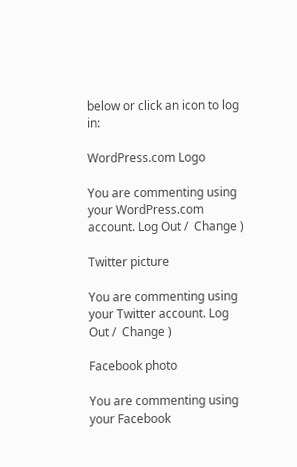below or click an icon to log in:

WordPress.com Logo

You are commenting using your WordPress.com account. Log Out /  Change )

Twitter picture

You are commenting using your Twitter account. Log Out /  Change )

Facebook photo

You are commenting using your Facebook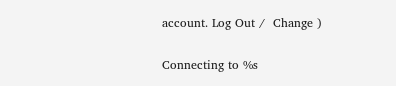account. Log Out /  Change )

Connecting to %s